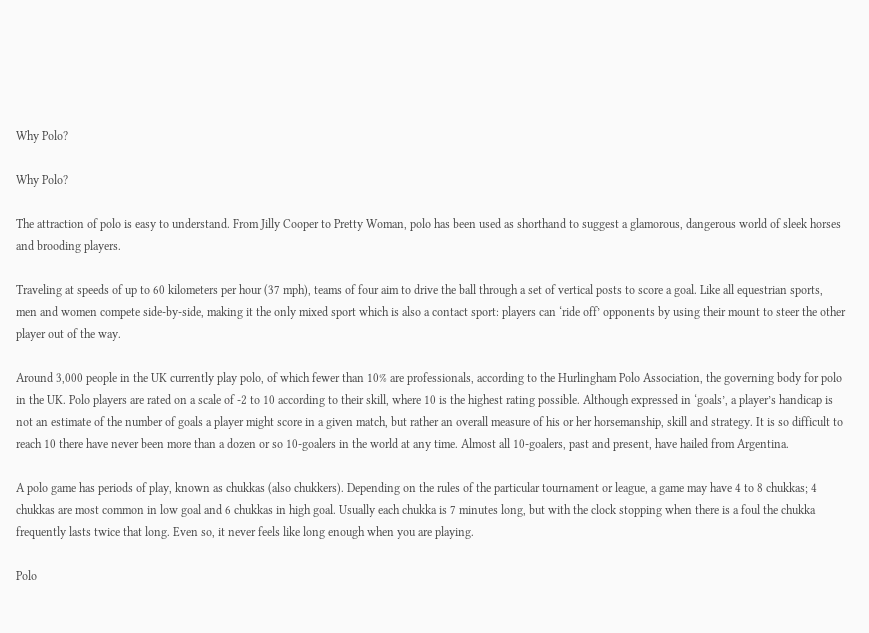Why Polo?

Why Polo?

The attraction of polo is easy to understand. From Jilly Cooper to Pretty Woman, polo has been used as shorthand to suggest a glamorous, dangerous world of sleek horses and brooding players.

Traveling at speeds of up to 60 kilometers per hour (37 mph), teams of four aim to drive the ball through a set of vertical posts to score a goal. Like all equestrian sports, men and women compete side-by-side, making it the only mixed sport which is also a contact sport: players can ‘ride off’ opponents by using their mount to steer the other player out of the way.

Around 3,000 people in the UK currently play polo, of which fewer than 10% are professionals, according to the Hurlingham Polo Association, the governing body for polo in the UK. Polo players are rated on a scale of -2 to 10 according to their skill, where 10 is the highest rating possible. Although expressed in ‘goals’, a player’s handicap is not an estimate of the number of goals a player might score in a given match, but rather an overall measure of his or her horsemanship, skill and strategy. It is so difficult to reach 10 there have never been more than a dozen or so 10-goalers in the world at any time. Almost all 10-goalers, past and present, have hailed from Argentina.

A polo game has periods of play, known as chukkas (also chukkers). Depending on the rules of the particular tournament or league, a game may have 4 to 8 chukkas; 4 chukkas are most common in low goal and 6 chukkas in high goal. Usually each chukka is 7 minutes long, but with the clock stopping when there is a foul the chukka frequently lasts twice that long. Even so, it never feels like long enough when you are playing.

Polo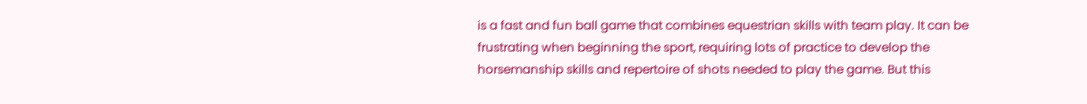is a fast and fun ball game that combines equestrian skills with team play. It can be frustrating when beginning the sport, requiring lots of practice to develop the horsemanship skills and repertoire of shots needed to play the game. But this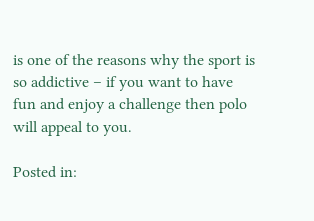is one of the reasons why the sport is so addictive – if you want to have fun and enjoy a challenge then polo will appeal to you.

Posted in: